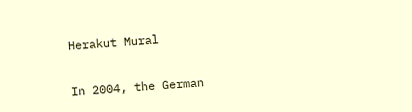Herakut Mural


In 2004, the German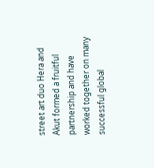street art duo Hera and Akut formed a fruitful partnership and have worked together on many successful global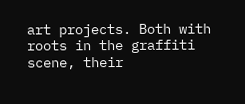art projects. Both with roots in the graffiti scene, their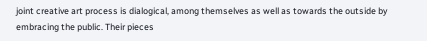joint creative art process is dialogical, among themselves as well as towards the outside by embracing the public. Their pieces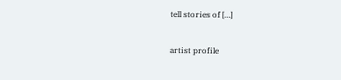tell stories of […]

artist profile